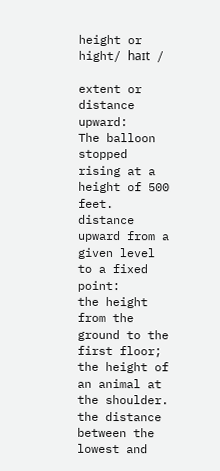height or hight/ haɪt /

extent or distance upward:
The balloon stopped rising at a height of 500 feet.
distance upward from a given level to a fixed point:
the height from the ground to the first floor; the height of an animal at the shoulder.
the distance between the lowest and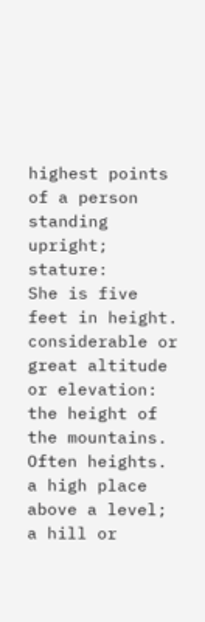highest points of a person standing upright; stature:
She is five feet in height.
considerable or great altitude or elevation:
the height of the mountains.
Often heights.
a high place above a level; a hill or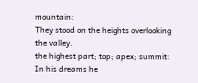mountain:
They stood on the heights overlooking the valley.
the highest part; top; apex; summit:
In his dreams he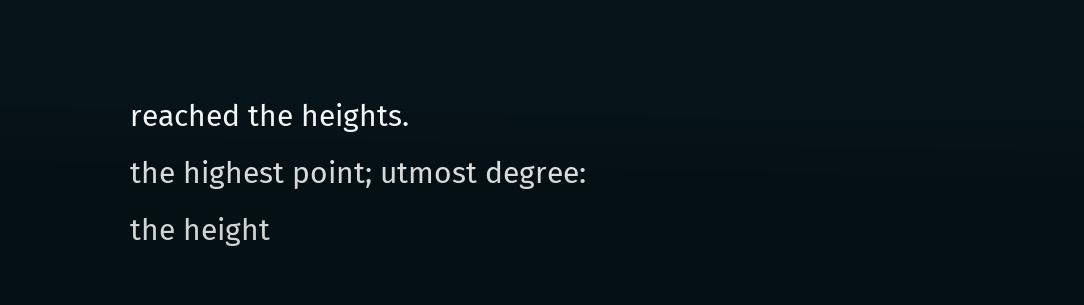reached the heights.
the highest point; utmost degree:
the height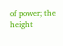of power; the height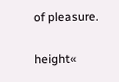of pleasure.

height«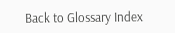Back to Glossary Index